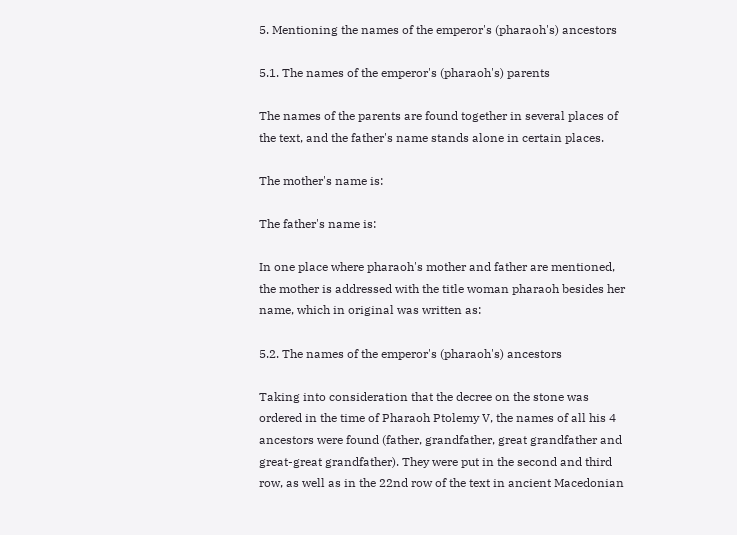5. Mentioning the names of the emperor's (pharaoh's) ancestors

5.1. The names of the emperor's (pharaoh's) parents

The names of the parents are found together in several places of the text, and the father's name stands alone in certain places.

The mother's name is:

The father's name is:

In one place where pharaoh's mother and father are mentioned, the mother is addressed with the title woman pharaoh besides her name, which in original was written as:

5.2. The names of the emperor's (pharaoh's) ancestors

Taking into consideration that the decree on the stone was ordered in the time of Pharaoh Ptolemy V, the names of all his 4 ancestors were found (father, grandfather, great grandfather and great-great grandfather). They were put in the second and third row, as well as in the 22nd row of the text in ancient Macedonian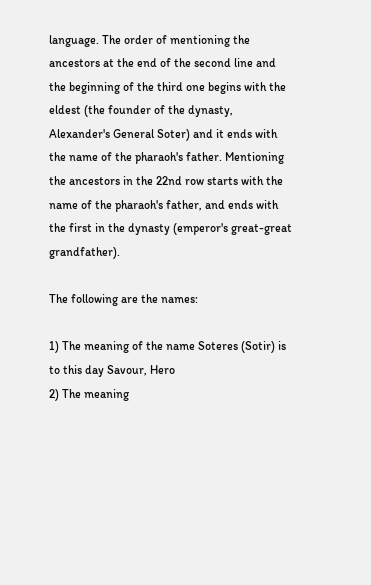language. The order of mentioning the ancestors at the end of the second line and the beginning of the third one begins with the eldest (the founder of the dynasty, Alexander's General Soter) and it ends with the name of the pharaoh's father. Mentioning the ancestors in the 22nd row starts with the name of the pharaoh's father, and ends with the first in the dynasty (emperor's great-great grandfather).

The following are the names:

1) The meaning of the name Soteres (Sotir) is to this day Savour, Hero
2) The meaning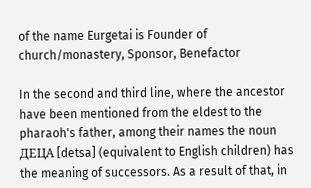of the name Eurgetai is Founder of church/monastery, Sponsor, Benefactor

In the second and third line, where the ancestor have been mentioned from the eldest to the pharaoh's father, among their names the noun ДЕЦА [detsa] (equivalent to English children) has the meaning of successors. As a result of that, in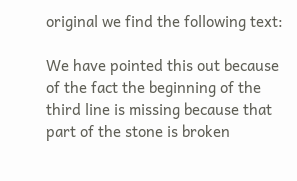original we find the following text:

We have pointed this out because of the fact the beginning of the third line is missing because that part of the stone is broken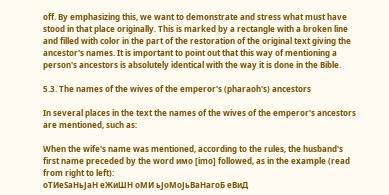off. By emphasizing this, we want to demonstrate and stress what must have stood in that place originally. This is marked by a rectangle with a broken line and filled with color in the part of the restoration of the original text giving the ancestor's names. It is important to point out that this way of mentioning a person's ancestors is absolutely identical with the way it is done in the Bible.

5.3. The names of the wives of the emperor's (pharaoh's) ancestors

In several places in the text the names of the wives of the emperor's ancestors are mentioned, such as:

When the wife's name was mentioned, according to the rules, the husband's first name preceded by the word имо [imo] followed, as in the example (read from right to left):
оТИеЅаНьЈаН еЖиШН оМИ ьЈоМоЈьВаНагоБ еВиД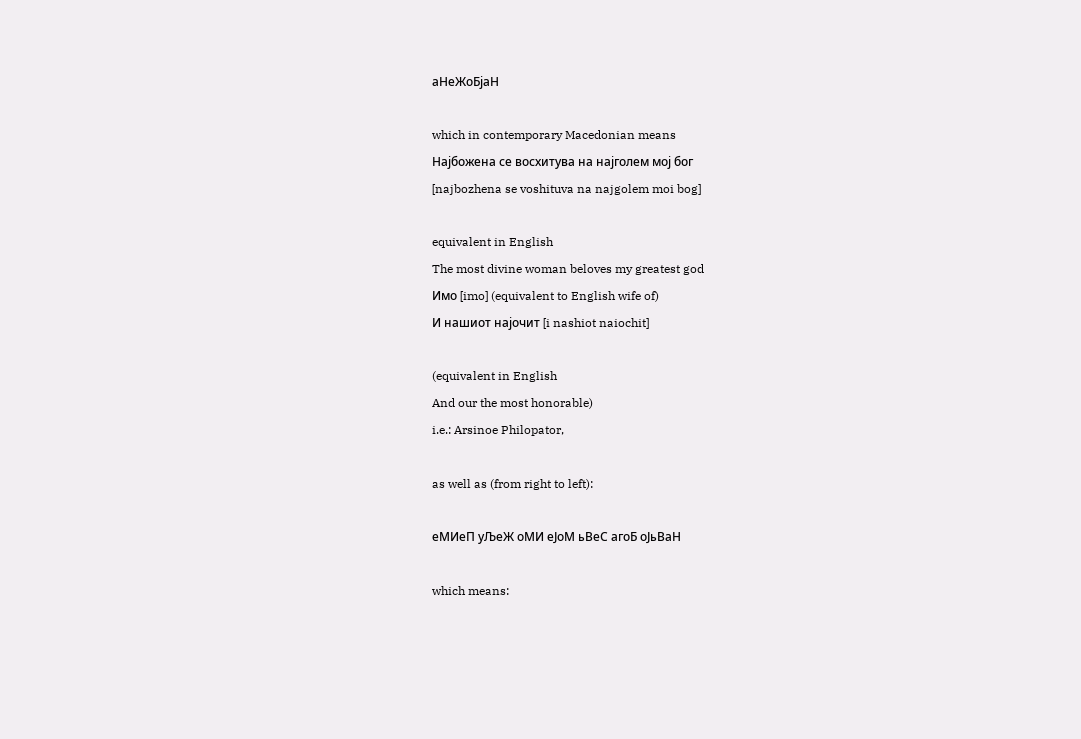аНеЖоБјаН

which in contemporary Macedonian means
Најбожена се восхитува на најголем мој бог
[najbozhena se voshituva na najgolem moi bog]

equivalent in English
The most divine woman beloves my greatest god
Имо [imo] (equivalent to English wife of)
И нашиот најочит [i nashiot naiochit]

(equivalent in English
And our the most honorable)
i.e.: Arsinoe Philopator,

as well as (from right to left):

еМИеП уЉеЖ оМИ еЈоМ ьВеС агоБ оЈьВаН

which means: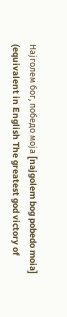Најголем бог, победо моја [najgolem bog pobedo moia]
(equivalent in English The greatest god victory of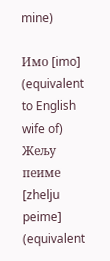mine)

Имо [imo] (equivalent to English wife of)
Жељу пеиме [zhelju peime] (equivalent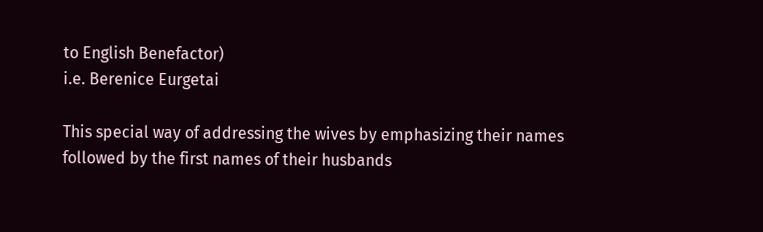to English Benefactor)
i.e. Berenice Eurgetai

This special way of addressing the wives by emphasizing their names followed by the first names of their husbands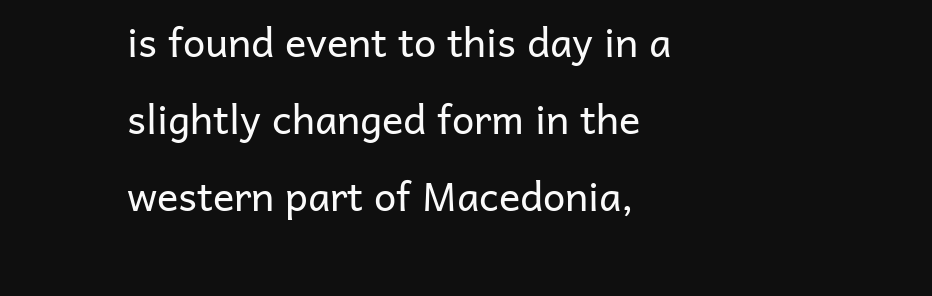is found event to this day in a slightly changed form in the western part of Macedonia,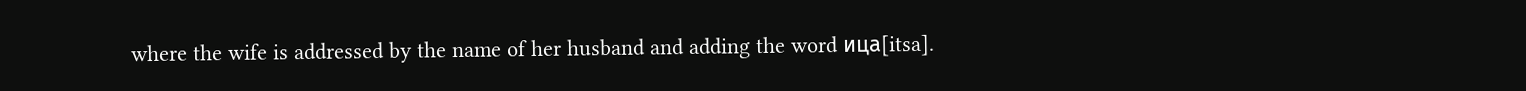where the wife is addressed by the name of her husband and adding the word ица[itsa].